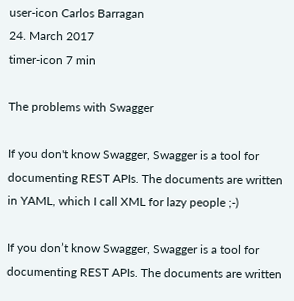user-icon Carlos Barragan
24. March 2017
timer-icon 7 min

The problems with Swagger

If you don't know Swagger, Swagger is a tool for documenting REST APIs. The documents are written in YAML, which I call XML for lazy people ;-)

If you don’t know Swagger, Swagger is a tool for documenting REST APIs. The documents are written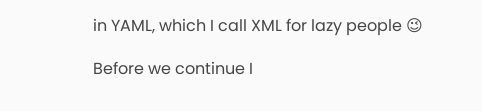in YAML, which I call XML for lazy people 😉

Before we continue I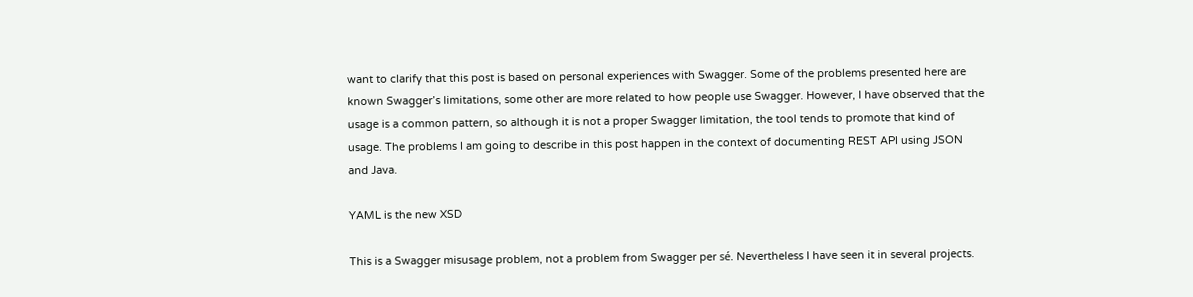want to clarify that this post is based on personal experiences with Swagger. Some of the problems presented here are known Swagger’s limitations, some other are more related to how people use Swagger. However, I have observed that the usage is a common pattern, so although it is not a proper Swagger limitation, the tool tends to promote that kind of usage. The problems I am going to describe in this post happen in the context of documenting REST API using JSON and Java.

YAML is the new XSD

This is a Swagger misusage problem, not a problem from Swagger per sé. Nevertheless I have seen it in several projects.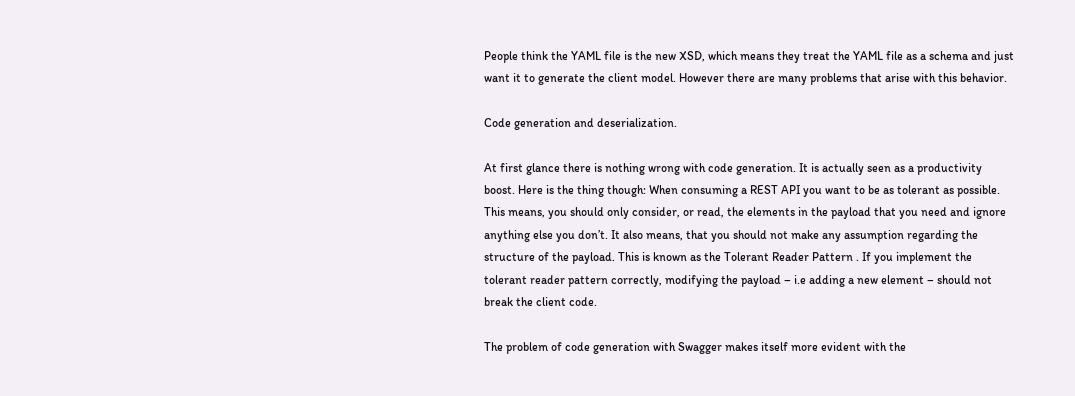People think the YAML file is the new XSD, which means they treat the YAML file as a schema and just want it to generate the client model. However there are many problems that arise with this behavior.

Code generation and deserialization.

At first glance there is nothing wrong with code generation. It is actually seen as a productivity boost. Here is the thing though: When consuming a REST API you want to be as tolerant as possible. This means, you should only consider, or read, the elements in the payload that you need and ignore anything else you don’t. It also means, that you should not make any assumption regarding the structure of the payload. This is known as the Tolerant Reader Pattern . If you implement the tolerant reader pattern correctly, modifying the payload – i.e adding a new element – should not break the client code.

The problem of code generation with Swagger makes itself more evident with the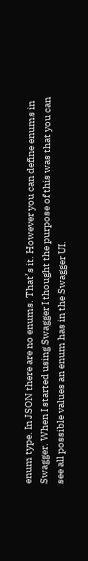enum type. In JSON there are no enums. That’s it. However you can define enums in Swagger. When I started using Swagger I thought the purpose of this was that you can see all possible values an enum has in the Swagger UI.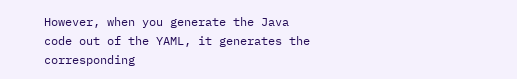However, when you generate the Java code out of the YAML, it generates the corresponding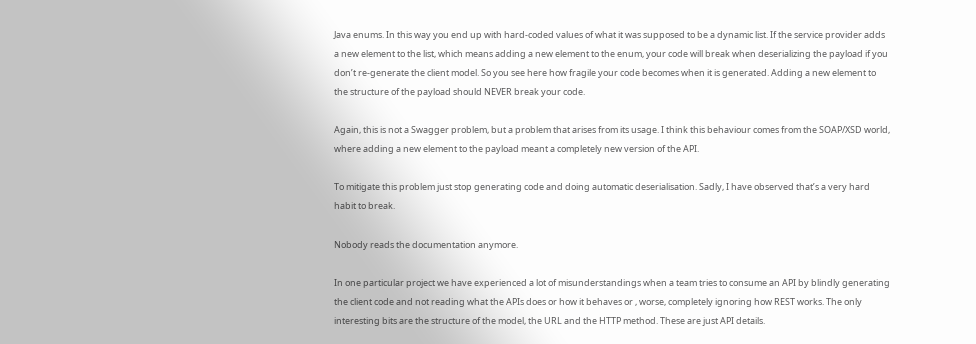Java enums. In this way you end up with hard-coded values of what it was supposed to be a dynamic list. If the service provider adds a new element to the list, which means adding a new element to the enum, your code will break when deserializing the payload if you don’t re-generate the client model. So you see here how fragile your code becomes when it is generated. Adding a new element to the structure of the payload should NEVER break your code.

Again, this is not a Swagger problem, but a problem that arises from its usage. I think this behaviour comes from the SOAP/XSD world, where adding a new element to the payload meant a completely new version of the API.

To mitigate this problem just stop generating code and doing automatic deserialisation. Sadly, I have observed that’s a very hard habit to break.

Nobody reads the documentation anymore.

In one particular project we have experienced a lot of misunderstandings when a team tries to consume an API by blindly generating the client code and not reading what the APIs does or how it behaves or , worse, completely ignoring how REST works. The only interesting bits are the structure of the model, the URL and the HTTP method. These are just API details.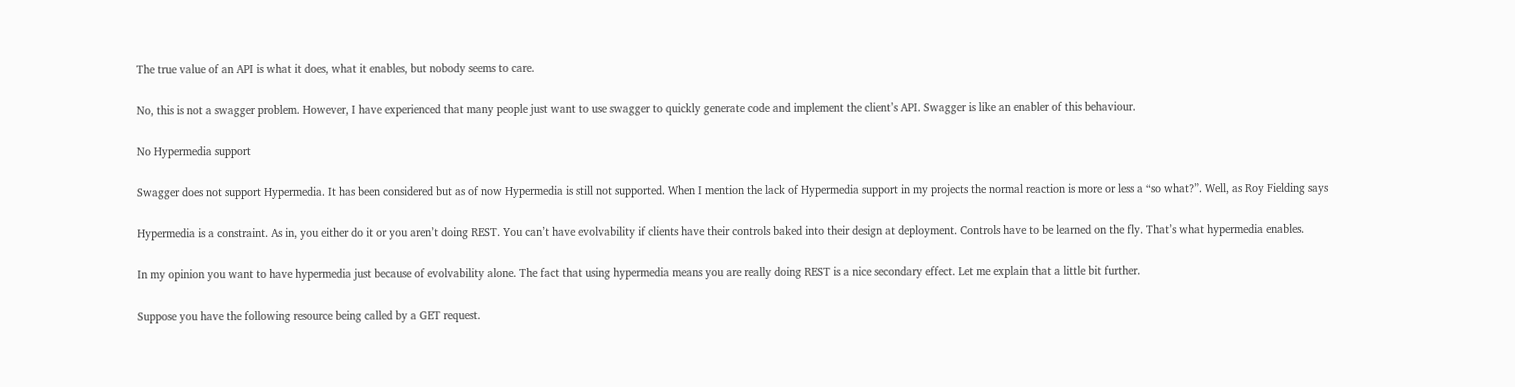The true value of an API is what it does, what it enables, but nobody seems to care.

No, this is not a swagger problem. However, I have experienced that many people just want to use swagger to quickly generate code and implement the client’s API. Swagger is like an enabler of this behaviour.

No Hypermedia support

Swagger does not support Hypermedia. It has been considered but as of now Hypermedia is still not supported. When I mention the lack of Hypermedia support in my projects the normal reaction is more or less a “so what?”. Well, as Roy Fielding says

Hypermedia is a constraint. As in, you either do it or you aren’t doing REST. You can’t have evolvability if clients have their controls baked into their design at deployment. Controls have to be learned on the fly. That’s what hypermedia enables.

In my opinion you want to have hypermedia just because of evolvability alone. The fact that using hypermedia means you are really doing REST is a nice secondary effect. Let me explain that a little bit further.

Suppose you have the following resource being called by a GET request.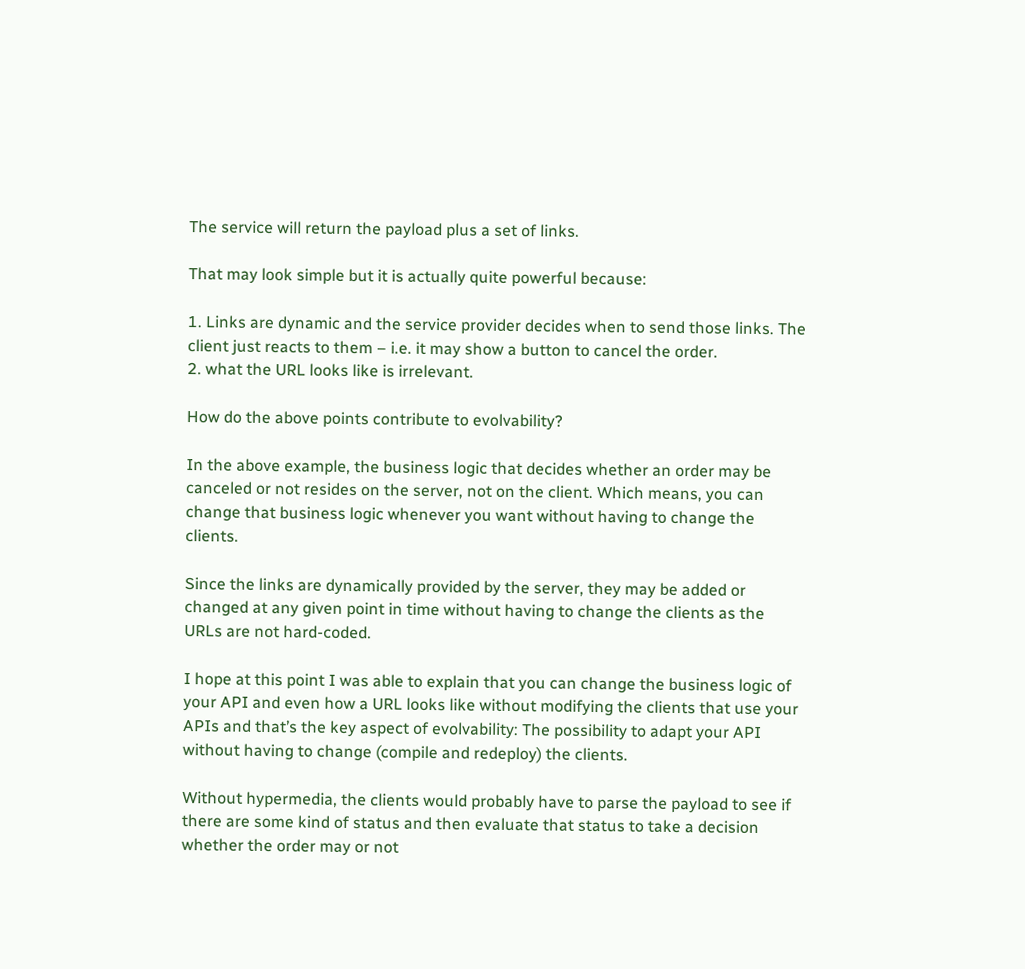The service will return the payload plus a set of links.

That may look simple but it is actually quite powerful because:

1. Links are dynamic and the service provider decides when to send those links. The client just reacts to them – i.e. it may show a button to cancel the order.
2. what the URL looks like is irrelevant.

How do the above points contribute to evolvability?

In the above example, the business logic that decides whether an order may be canceled or not resides on the server, not on the client. Which means, you can change that business logic whenever you want without having to change the clients.

Since the links are dynamically provided by the server, they may be added or changed at any given point in time without having to change the clients as the URLs are not hard-coded.

I hope at this point I was able to explain that you can change the business logic of your API and even how a URL looks like without modifying the clients that use your APIs and that’s the key aspect of evolvability: The possibility to adapt your API without having to change (compile and redeploy) the clients.

Without hypermedia, the clients would probably have to parse the payload to see if there are some kind of status and then evaluate that status to take a decision whether the order may or not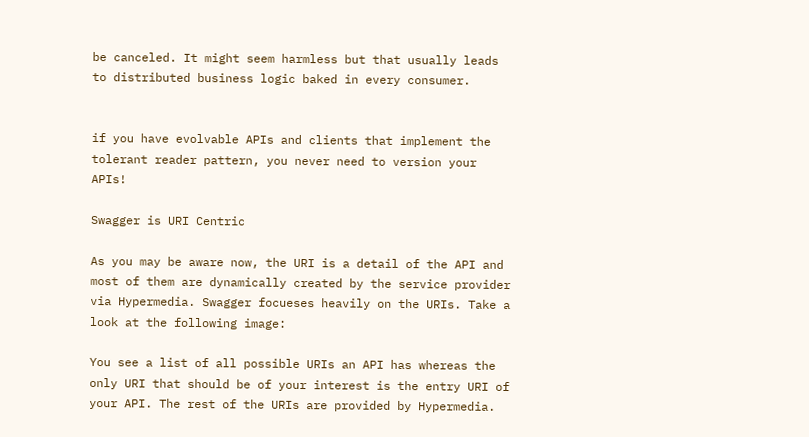be canceled. It might seem harmless but that usually leads to distributed business logic baked in every consumer.


if you have evolvable APIs and clients that implement the tolerant reader pattern, you never need to version your APIs!

Swagger is URI Centric

As you may be aware now, the URI is a detail of the API and most of them are dynamically created by the service provider via Hypermedia. Swagger focueses heavily on the URIs. Take a look at the following image:

You see a list of all possible URIs an API has whereas the only URI that should be of your interest is the entry URI of your API. The rest of the URIs are provided by Hypermedia.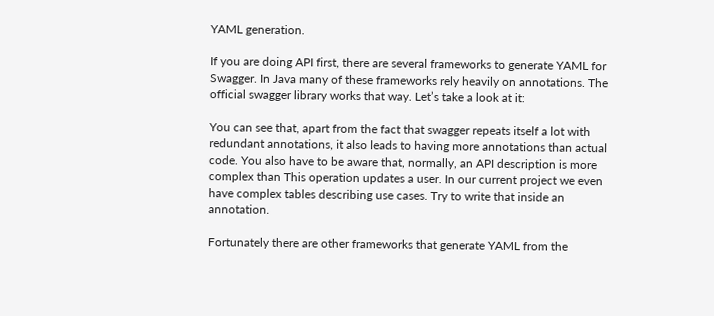YAML generation.

If you are doing API first, there are several frameworks to generate YAML for Swagger. In Java many of these frameworks rely heavily on annotations. The official swagger library works that way. Let’s take a look at it:

You can see that, apart from the fact that swagger repeats itself a lot with redundant annotations, it also leads to having more annotations than actual code. You also have to be aware that, normally, an API description is more complex than This operation updates a user. In our current project we even have complex tables describing use cases. Try to write that inside an annotation.

Fortunately there are other frameworks that generate YAML from the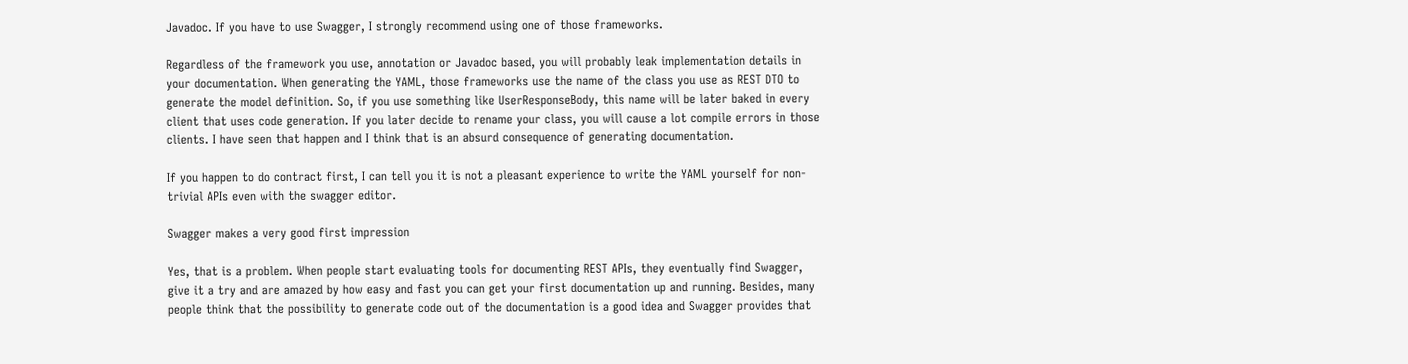Javadoc. If you have to use Swagger, I strongly recommend using one of those frameworks.

Regardless of the framework you use, annotation or Javadoc based, you will probably leak implementation details in your documentation. When generating the YAML, those frameworks use the name of the class you use as REST DTO to generate the model definition. So, if you use something like UserResponseBody, this name will be later baked in every client that uses code generation. If you later decide to rename your class, you will cause a lot compile errors in those clients. I have seen that happen and I think that is an absurd consequence of generating documentation.

If you happen to do contract first, I can tell you it is not a pleasant experience to write the YAML yourself for non-trivial APIs even with the swagger editor.

Swagger makes a very good first impression

Yes, that is a problem. When people start evaluating tools for documenting REST APIs, they eventually find Swagger, give it a try and are amazed by how easy and fast you can get your first documentation up and running. Besides, many people think that the possibility to generate code out of the documentation is a good idea and Swagger provides that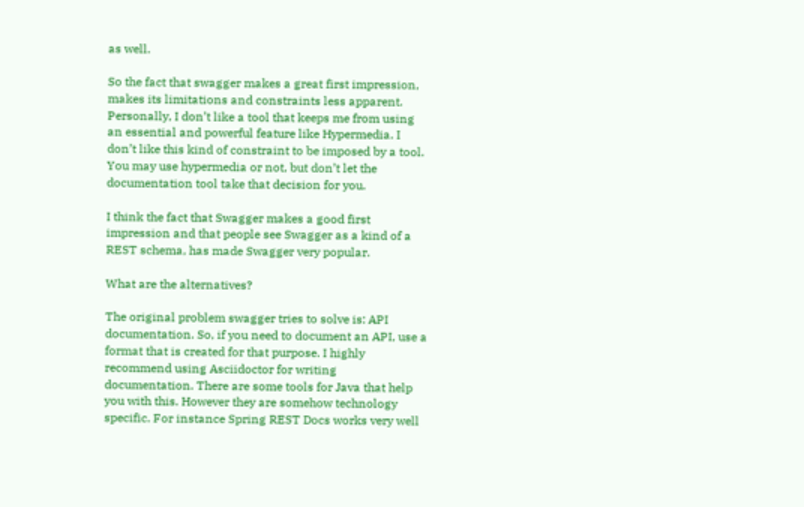as well.

So the fact that swagger makes a great first impression, makes its limitations and constraints less apparent. Personally, I don’t like a tool that keeps me from using an essential and powerful feature like Hypermedia. I don’t like this kind of constraint to be imposed by a tool. You may use hypermedia or not, but don’t let the documentation tool take that decision for you.

I think the fact that Swagger makes a good first impression and that people see Swagger as a kind of a REST schema, has made Swagger very popular.

What are the alternatives?

The original problem swagger tries to solve is: API documentation. So, if you need to document an API, use a format that is created for that purpose. I highly recommend using Asciidoctor for writing documentation. There are some tools for Java that help you with this. However they are somehow technology specific. For instance Spring REST Docs works very well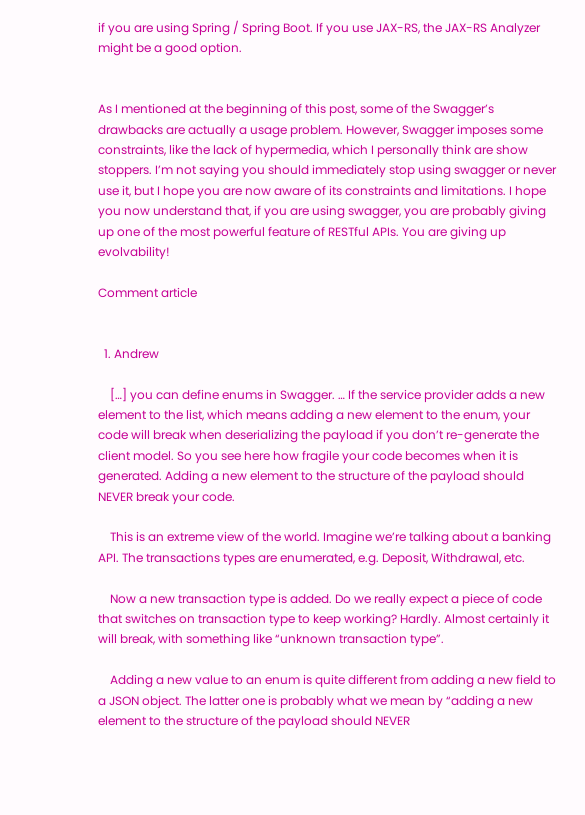if you are using Spring / Spring Boot. If you use JAX-RS, the JAX-RS Analyzer might be a good option.


As I mentioned at the beginning of this post, some of the Swagger’s drawbacks are actually a usage problem. However, Swagger imposes some constraints, like the lack of hypermedia, which I personally think are show stoppers. I’m not saying you should immediately stop using swagger or never use it, but I hope you are now aware of its constraints and limitations. I hope you now understand that, if you are using swagger, you are probably giving up one of the most powerful feature of RESTful APIs. You are giving up evolvability!

Comment article


  1. Andrew

    […] you can define enums in Swagger. … If the service provider adds a new element to the list, which means adding a new element to the enum, your code will break when deserializing the payload if you don’t re-generate the client model. So you see here how fragile your code becomes when it is generated. Adding a new element to the structure of the payload should NEVER break your code.

    This is an extreme view of the world. Imagine we’re talking about a banking API. The transactions types are enumerated, e.g. Deposit, Withdrawal, etc.

    Now a new transaction type is added. Do we really expect a piece of code that switches on transaction type to keep working? Hardly. Almost certainly it will break, with something like “unknown transaction type”.

    Adding a new value to an enum is quite different from adding a new field to a JSON object. The latter one is probably what we mean by “adding a new element to the structure of the payload should NEVER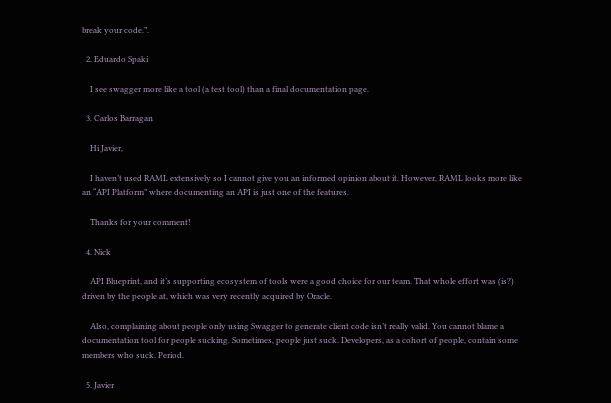break your code.”.

  2. Eduardo Spaki

    I see swagger more like a tool (a test tool) than a final documentation page.

  3. Carlos Barragan

    Hi Javier,

    I haven’t used RAML extensively so I cannot give you an informed opinion about it. However, RAML looks more like an “API Platform” where documenting an API is just one of the features.

    Thanks for your comment!

  4. Nick

    API Blueprint, and it’s supporting ecosystem of tools were a good choice for our team. That whole effort was (is?) driven by the people at, which was very recently acquired by Oracle.

    Also, complaining about people only using Swagger to generate client code isn’t really valid. You cannot blame a documentation tool for people sucking. Sometimes, people just suck. Developers, as a cohort of people, contain some members who suck. Period.

  5. Javier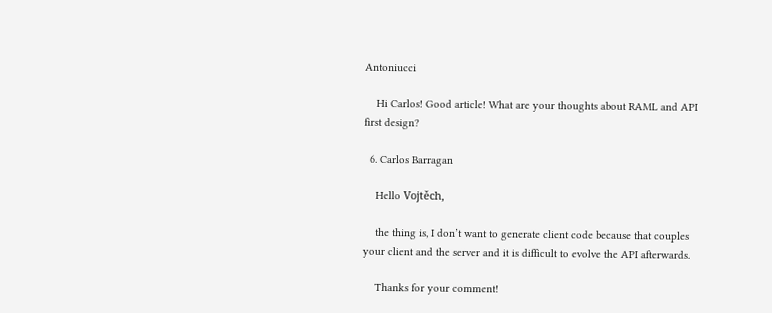Antoniucci

    Hi Carlos! Good article! What are your thoughts about RAML and API first design?

  6. Carlos Barragan

    Hello Vojtěch,

    the thing is, I don’t want to generate client code because that couples your client and the server and it is difficult to evolve the API afterwards.

    Thanks for your comment!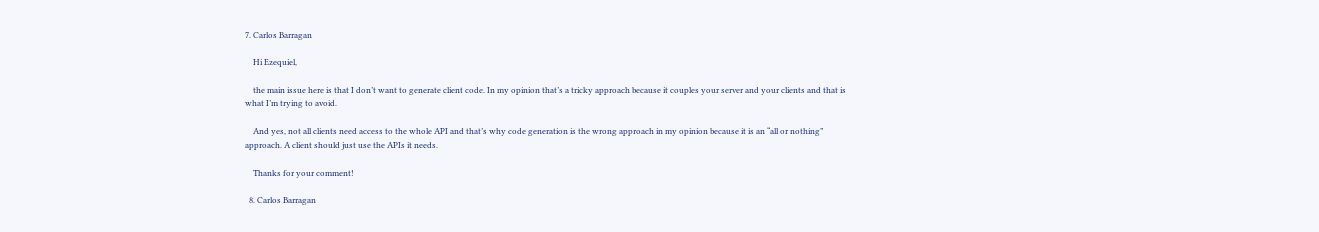7. Carlos Barragan

    Hi Ezequiel,

    the main issue here is that I don’t want to generate client code. In my opinion that’s a tricky approach because it couples your server and your clients and that is what I’m trying to avoid.

    And yes, not all clients need access to the whole API and that’s why code generation is the wrong approach in my opinion because it is an “all or nothing” approach. A client should just use the APIs it needs.

    Thanks for your comment!

  8. Carlos Barragan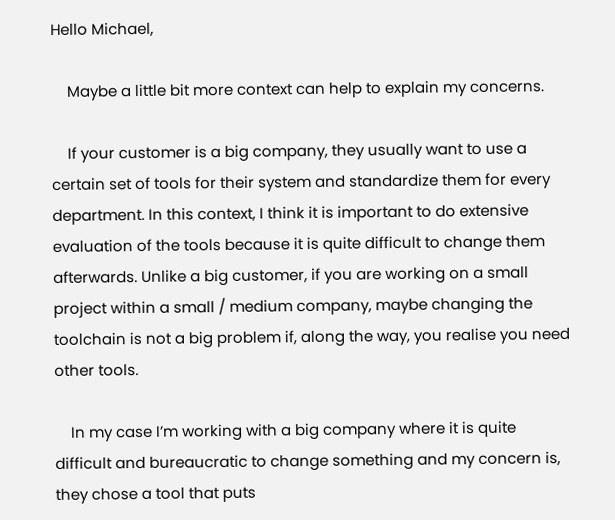Hello Michael,

    Maybe a little bit more context can help to explain my concerns.

    If your customer is a big company, they usually want to use a certain set of tools for their system and standardize them for every department. In this context, I think it is important to do extensive evaluation of the tools because it is quite difficult to change them afterwards. Unlike a big customer, if you are working on a small project within a small / medium company, maybe changing the toolchain is not a big problem if, along the way, you realise you need other tools.

    In my case I’m working with a big company where it is quite difficult and bureaucratic to change something and my concern is, they chose a tool that puts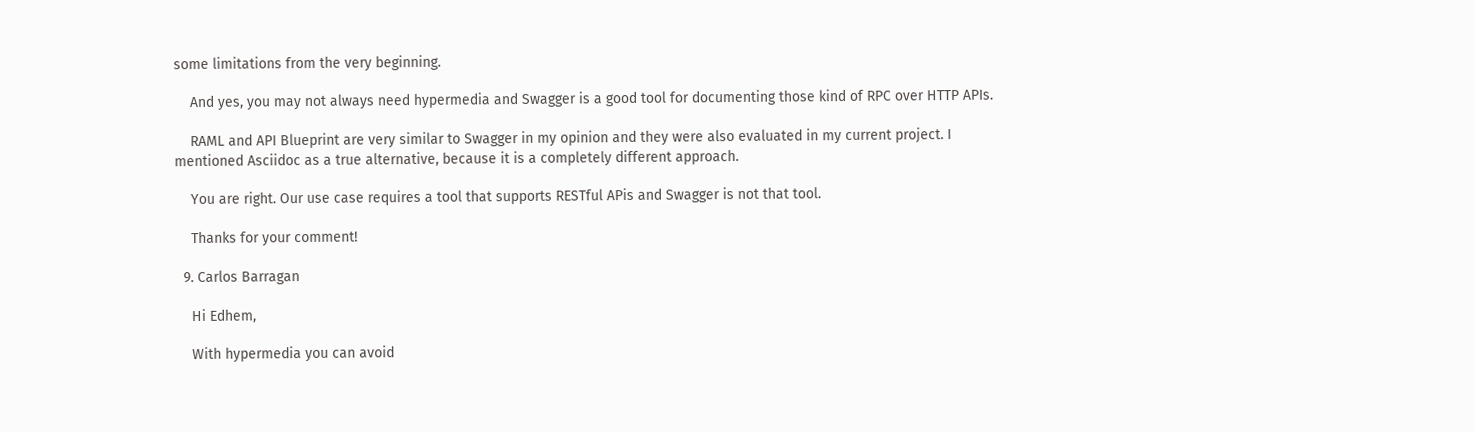some limitations from the very beginning.

    And yes, you may not always need hypermedia and Swagger is a good tool for documenting those kind of RPC over HTTP APIs.

    RAML and API Blueprint are very similar to Swagger in my opinion and they were also evaluated in my current project. I mentioned Asciidoc as a true alternative, because it is a completely different approach.

    You are right. Our use case requires a tool that supports RESTful APis and Swagger is not that tool.

    Thanks for your comment!

  9. Carlos Barragan

    Hi Edhem,

    With hypermedia you can avoid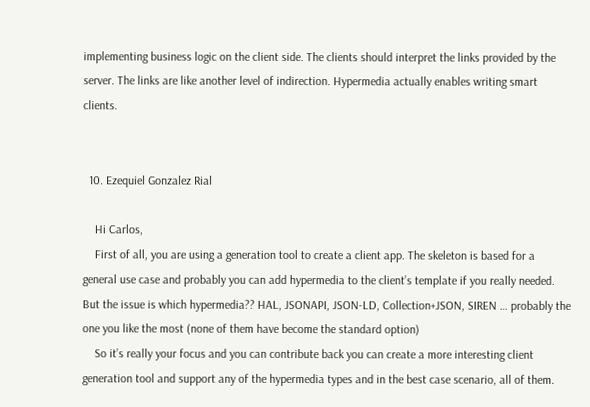implementing business logic on the client side. The clients should interpret the links provided by the server. The links are like another level of indirection. Hypermedia actually enables writing smart clients.


  10. Ezequiel Gonzalez Rial

    Hi Carlos,
    First of all, you are using a generation tool to create a client app. The skeleton is based for a general use case and probably you can add hypermedia to the client’s template if you really needed. But the issue is which hypermedia?? HAL, JSONAPI, JSON-LD, Collection+JSON, SIREN … probably the one you like the most (none of them have become the standard option)
    So it’s really your focus and you can contribute back you can create a more interesting client generation tool and support any of the hypermedia types and in the best case scenario, all of them.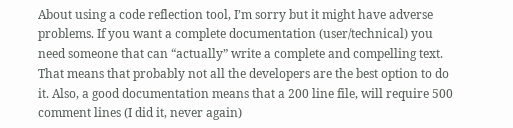About using a code reflection tool, I’m sorry but it might have adverse problems. If you want a complete documentation (user/technical) you need someone that can “actually” write a complete and compelling text. That means that probably not all the developers are the best option to do it. Also, a good documentation means that a 200 line file, will require 500 comment lines (I did it, never again)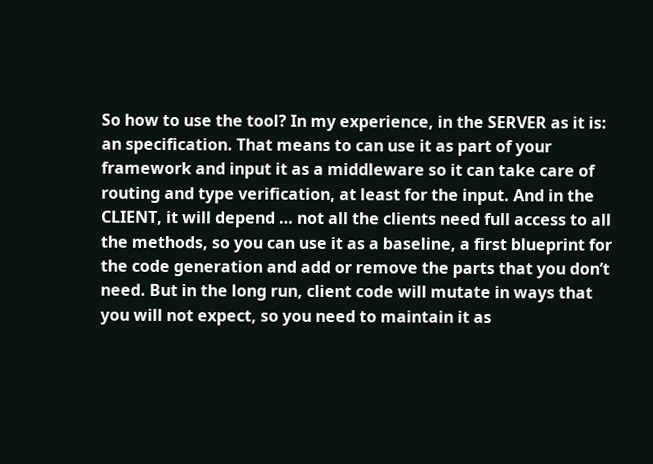So how to use the tool? In my experience, in the SERVER as it is: an specification. That means to can use it as part of your framework and input it as a middleware so it can take care of routing and type verification, at least for the input. And in the CLIENT, it will depend … not all the clients need full access to all the methods, so you can use it as a baseline, a first blueprint for the code generation and add or remove the parts that you don’t need. But in the long run, client code will mutate in ways that you will not expect, so you need to maintain it as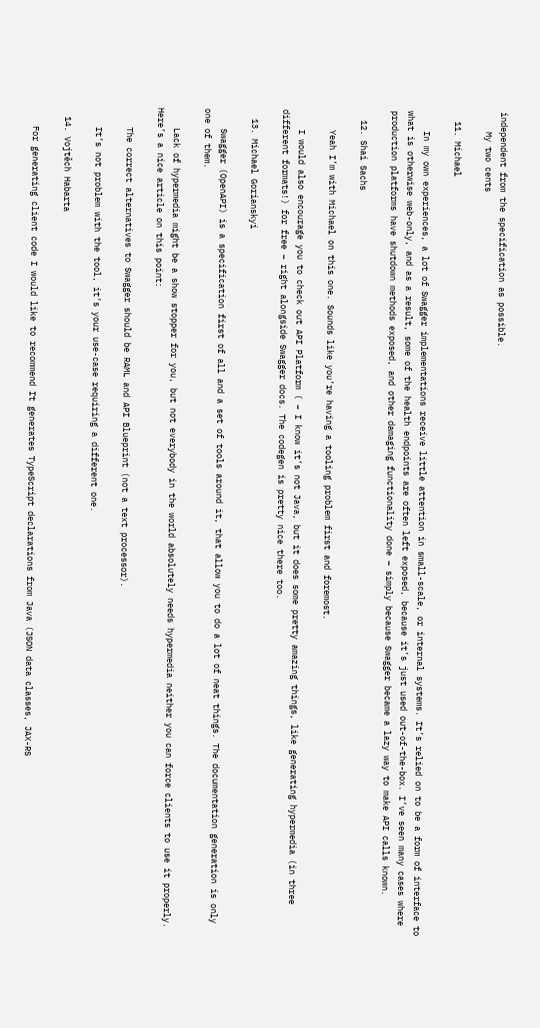independent from the specification as possible.
    My two cents

  11. Michael

    In my own experiences, a lot of Swagger implementations receive little attention in small-scale, or internal systems. It’s relied on to be a form of interface to what is otherwise web-only, and as a result, some of the health endpoints are often left exposed, because it’s just used out-of-the-box. I’ve seen many cases where production platforms have shutdown methods exposed, and other damaging functionality done – simply because Swagger became a lazy way to make API calls known.

  12. Shai Sachs

    Yeah I’m with Michael on this one. Sounds like you’re having a tooling problem first and foremost.

    I would also encourage you to check out API Platform ( – I know it’s not Java, but it does some pretty amazing things, like generating hypermedia (in three different formats!) for free – right alongside Swagger docs. The codegen is pretty nice there too.

  13. Michael Gorianskyi

    Swagger (OpenAPI) is a specification first of all and a set of tools around it, that allow you to do a lot of neat things. The documentation generation is only one of them.

    Lack of hypermedia might be a show stopper for you, but not everybody in the world absolutely needs hypermedia neither you can force clients to use it properly. Here’s a nice article on this point:

    The correct alternatives to Swagger should be RAML and API Blueprint (not a text processor).

    It’s not problem with the tool, it’s your use-case requiring a different one.

  14. Vojtěch Habarta

    For generating client code I would like to recommend It generates TypeScript declarations from Java (JSON data classes, JAX-RS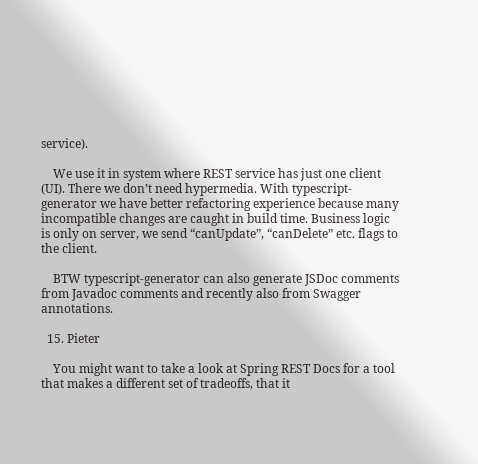service).

    We use it in system where REST service has just one client (UI). There we don’t need hypermedia. With typescript-generator we have better refactoring experience because many incompatible changes are caught in build time. Business logic is only on server, we send “canUpdate”, “canDelete” etc. flags to the client.

    BTW typescript-generator can also generate JSDoc comments from Javadoc comments and recently also from Swagger annotations.

  15. Pieter

    You might want to take a look at Spring REST Docs for a tool that makes a different set of tradeoffs, that it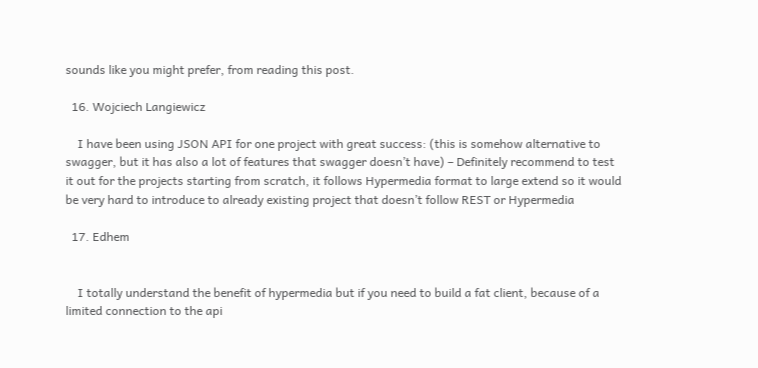sounds like you might prefer, from reading this post.

  16. Wojciech Langiewicz

    I have been using JSON API for one project with great success: (this is somehow alternative to swagger, but it has also a lot of features that swagger doesn’t have) – Definitely recommend to test it out for the projects starting from scratch, it follows Hypermedia format to large extend so it would be very hard to introduce to already existing project that doesn’t follow REST or Hypermedia

  17. Edhem


    I totally understand the benefit of hypermedia but if you need to build a fat client, because of a limited connection to the api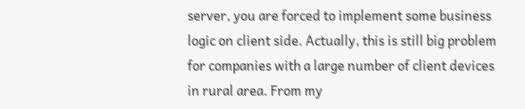server, you are forced to implement some business logic on client side. Actually, this is still big problem for companies with a large number of client devices in rural area. From my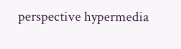perspective hypermedia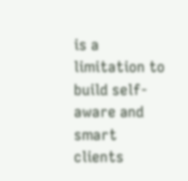is a limitation to build self-aware and smart clients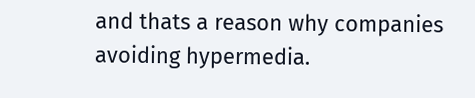and thats a reason why companies avoiding hypermedia.